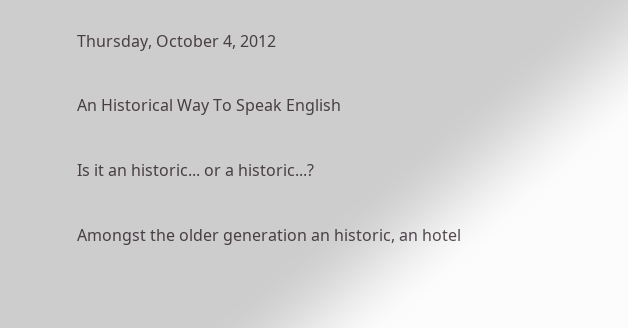Thursday, October 4, 2012

An Historical Way To Speak English

Is it an historic... or a historic...?

Amongst the older generation an historic, an hotel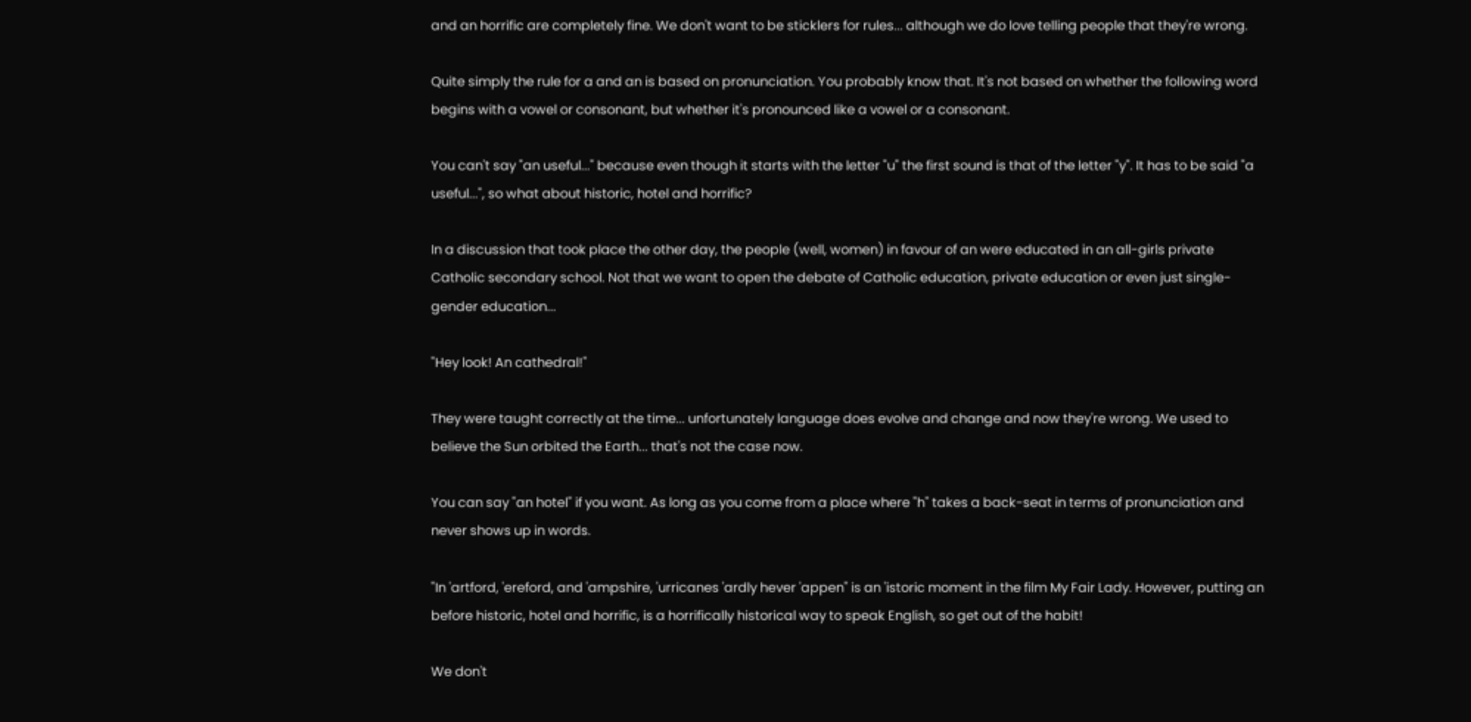and an horrific are completely fine. We don't want to be sticklers for rules... although we do love telling people that they're wrong.

Quite simply the rule for a and an is based on pronunciation. You probably know that. It's not based on whether the following word begins with a vowel or consonant, but whether it's pronounced like a vowel or a consonant.

You can't say "an useful..." because even though it starts with the letter "u" the first sound is that of the letter "y". It has to be said "a useful...", so what about historic, hotel and horrific?

In a discussion that took place the other day, the people (well, women) in favour of an were educated in an all-girls private Catholic secondary school. Not that we want to open the debate of Catholic education, private education or even just single-gender education...

"Hey look! An cathedral!"

They were taught correctly at the time... unfortunately language does evolve and change and now they're wrong. We used to believe the Sun orbited the Earth... that's not the case now.

You can say "an hotel" if you want. As long as you come from a place where "h" takes a back-seat in terms of pronunciation and never shows up in words.

"In 'artford, 'ereford, and 'ampshire, 'urricanes 'ardly hever 'appen" is an 'istoric moment in the film My Fair Lady. However, putting an before historic, hotel and horrific, is a horrifically historical way to speak English, so get out of the habit!

We don't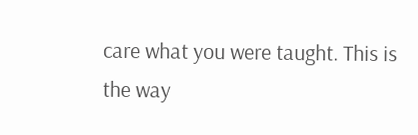care what you were taught. This is the way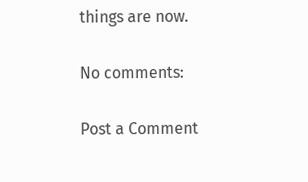things are now.

No comments:

Post a Comment